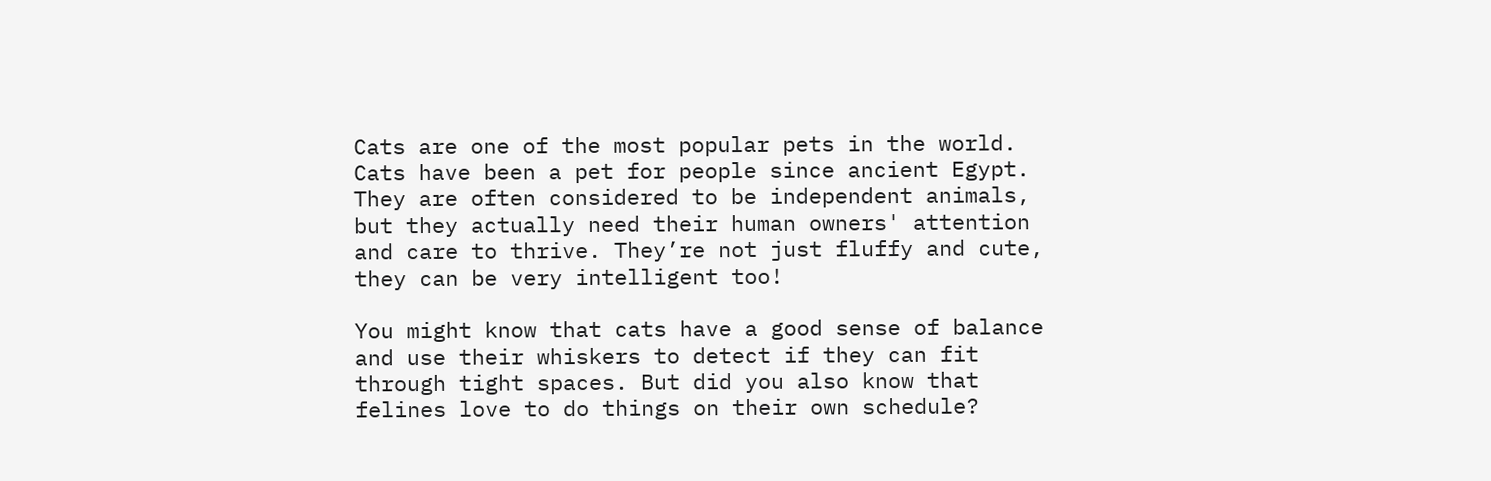Cats are one of the most popular pets in the world. Cats have been a pet for people since ancient Egypt. They are often considered to be independent animals, but they actually need their human owners' attention and care to thrive. They’re not just fluffy and cute, they can be very intelligent too!

You might know that cats have a good sense of balance and use their whiskers to detect if they can fit through tight spaces. But did you also know that felines love to do things on their own schedule?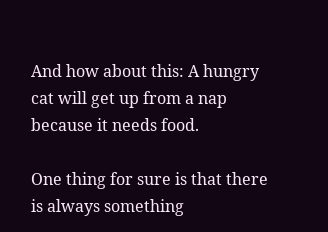And how about this: A hungry cat will get up from a nap because it needs food.

One thing for sure is that there is always something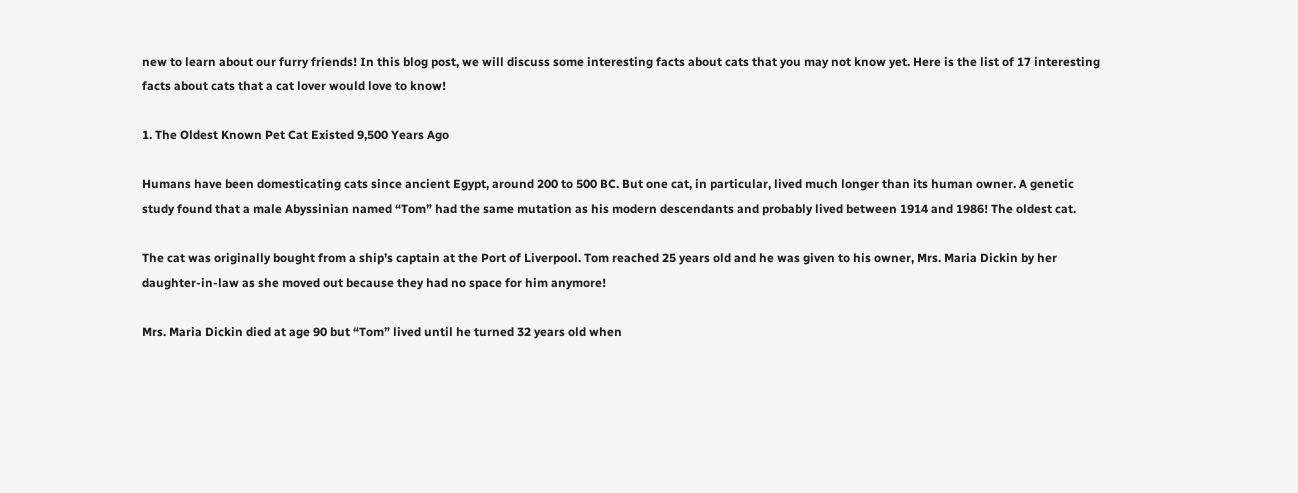new to learn about our furry friends! In this blog post, we will discuss some interesting facts about cats that you may not know yet. Here is the list of 17 interesting facts about cats that a cat lover would love to know!

1. The Oldest Known Pet Cat Existed 9,500 Years Ago

Humans have been domesticating cats since ancient Egypt, around 200 to 500 BC. But one cat, in particular, lived much longer than its human owner. A genetic study found that a male Abyssinian named “Tom” had the same mutation as his modern descendants and probably lived between 1914 and 1986! The oldest cat.

The cat was originally bought from a ship’s captain at the Port of Liverpool. Tom reached 25 years old and he was given to his owner, Mrs. Maria Dickin by her daughter-in-law as she moved out because they had no space for him anymore!

Mrs. Maria Dickin died at age 90 but “Tom” lived until he turned 32 years old when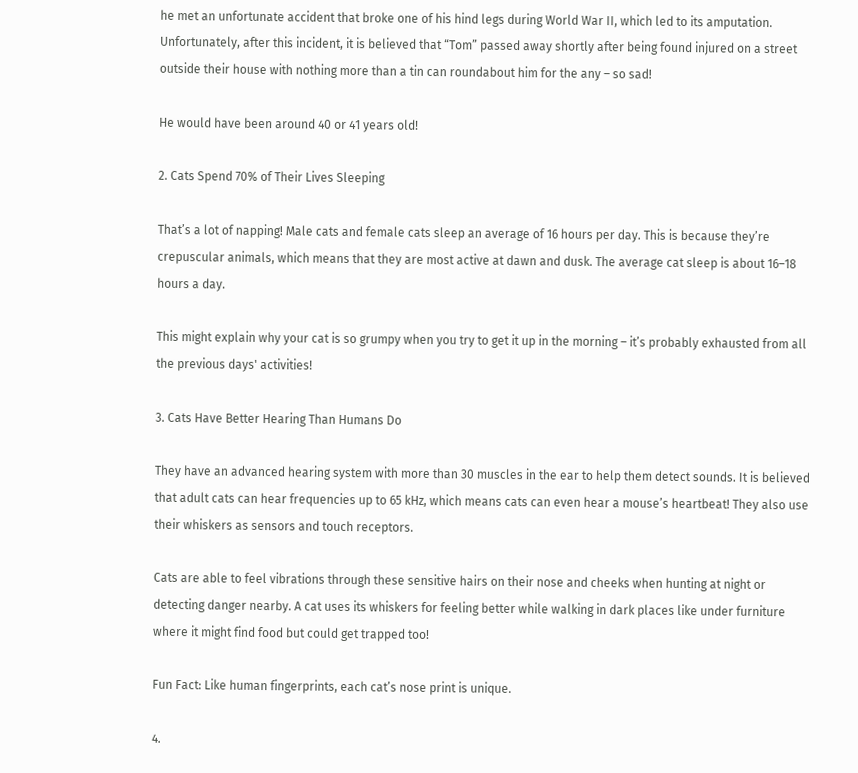he met an unfortunate accident that broke one of his hind legs during World War II, which led to its amputation. Unfortunately, after this incident, it is believed that “Tom” passed away shortly after being found injured on a street outside their house with nothing more than a tin can roundabout him for the any – so sad!

He would have been around 40 or 41 years old!

2. Cats Spend 70% of Their Lives Sleeping

That’s a lot of napping! Male cats and female cats sleep an average of 16 hours per day. This is because they’re crepuscular animals, which means that they are most active at dawn and dusk. The average cat sleep is about 16–18 hours a day.

This might explain why your cat is so grumpy when you try to get it up in the morning – it’s probably exhausted from all the previous days' activities!

3. Cats Have Better Hearing Than Humans Do

They have an advanced hearing system with more than 30 muscles in the ear to help them detect sounds. It is believed that adult cats can hear frequencies up to 65 kHz, which means cats can even hear a mouse’s heartbeat! They also use their whiskers as sensors and touch receptors.

Cats are able to feel vibrations through these sensitive hairs on their nose and cheeks when hunting at night or detecting danger nearby. A cat uses its whiskers for feeling better while walking in dark places like under furniture where it might find food but could get trapped too!

Fun Fact: Like human fingerprints, each cat’s nose print is unique.

4.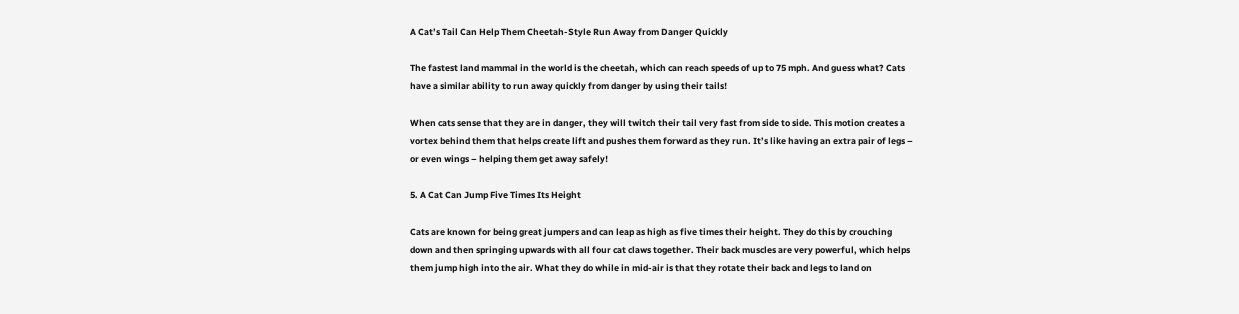A Cat’s Tail Can Help Them Cheetah-Style Run Away from Danger Quickly

The fastest land mammal in the world is the cheetah, which can reach speeds of up to 75 mph. And guess what? Cats have a similar ability to run away quickly from danger by using their tails!

When cats sense that they are in danger, they will twitch their tail very fast from side to side. This motion creates a vortex behind them that helps create lift and pushes them forward as they run. It’s like having an extra pair of legs – or even wings – helping them get away safely!

5. A Cat Can Jump Five Times Its Height

Cats are known for being great jumpers and can leap as high as five times their height. They do this by crouching down and then springing upwards with all four cat claws together. Their back muscles are very powerful, which helps them jump high into the air. What they do while in mid-air is that they rotate their back and legs to land on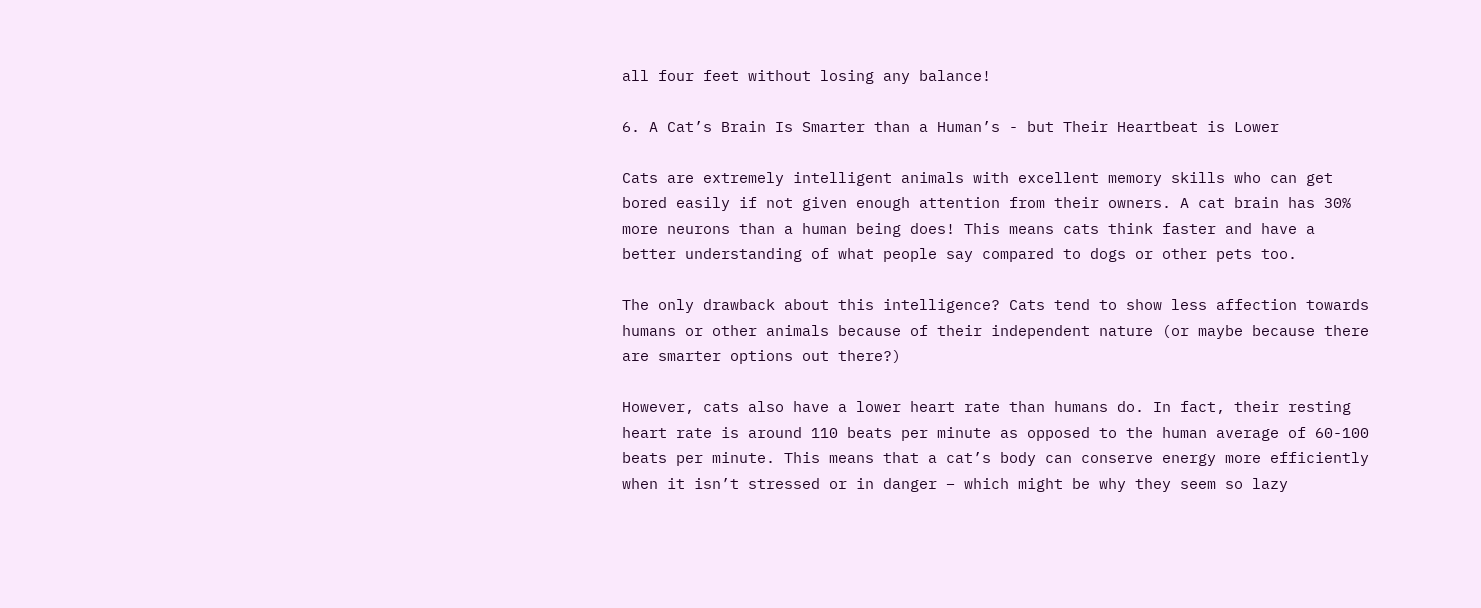all four feet without losing any balance!

6. A Cat’s Brain Is Smarter than a Human’s - but Their Heartbeat is Lower

Cats are extremely intelligent animals with excellent memory skills who can get bored easily if not given enough attention from their owners. A cat brain has 30% more neurons than a human being does! This means cats think faster and have a better understanding of what people say compared to dogs or other pets too.

The only drawback about this intelligence? Cats tend to show less affection towards humans or other animals because of their independent nature (or maybe because there are smarter options out there?)

However, cats also have a lower heart rate than humans do. In fact, their resting heart rate is around 110 beats per minute as opposed to the human average of 60-100 beats per minute. This means that a cat’s body can conserve energy more efficiently when it isn’t stressed or in danger – which might be why they seem so lazy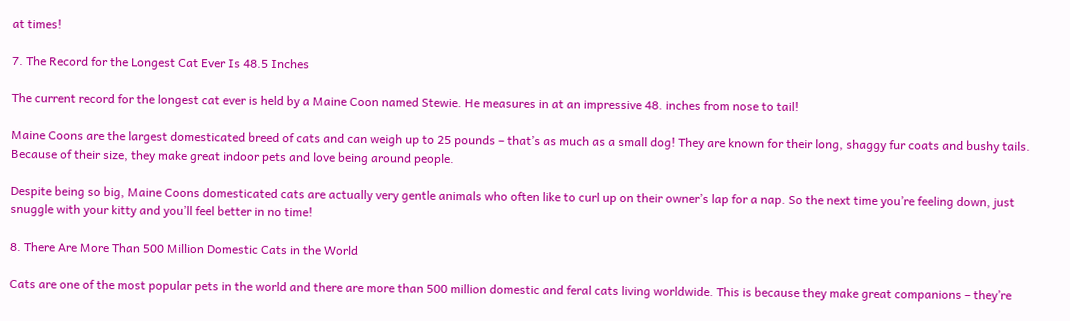at times!

7. The Record for the Longest Cat Ever Is 48.5 Inches

The current record for the longest cat ever is held by a Maine Coon named Stewie. He measures in at an impressive 48. inches from nose to tail!

Maine Coons are the largest domesticated breed of cats and can weigh up to 25 pounds – that’s as much as a small dog! They are known for their long, shaggy fur coats and bushy tails. Because of their size, they make great indoor pets and love being around people.

Despite being so big, Maine Coons domesticated cats are actually very gentle animals who often like to curl up on their owner’s lap for a nap. So the next time you’re feeling down, just snuggle with your kitty and you’ll feel better in no time!

8. There Are More Than 500 Million Domestic Cats in the World

Cats are one of the most popular pets in the world and there are more than 500 million domestic and feral cats living worldwide. This is because they make great companions – they’re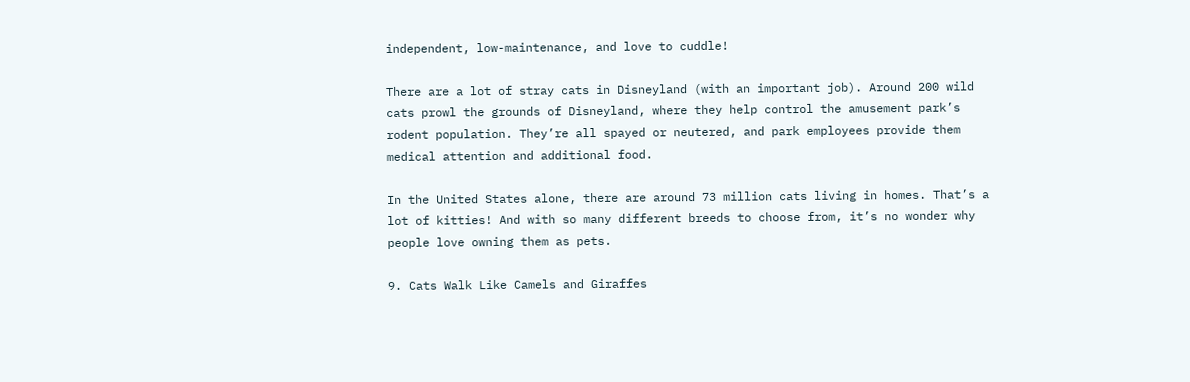independent, low-maintenance, and love to cuddle!

There are a lot of stray cats in Disneyland (with an important job). Around 200 wild cats prowl the grounds of Disneyland, where they help control the amusement park’s rodent population. They’re all spayed or neutered, and park employees provide them medical attention and additional food.

In the United States alone, there are around 73 million cats living in homes. That’s a lot of kitties! And with so many different breeds to choose from, it’s no wonder why people love owning them as pets.

9. Cats Walk Like Camels and Giraffes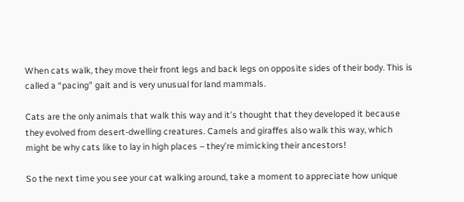When cats walk, they move their front legs and back legs on opposite sides of their body. This is called a “pacing” gait and is very unusual for land mammals.

Cats are the only animals that walk this way and it’s thought that they developed it because they evolved from desert-dwelling creatures. Camels and giraffes also walk this way, which might be why cats like to lay in high places – they’re mimicking their ancestors!

So the next time you see your cat walking around, take a moment to appreciate how unique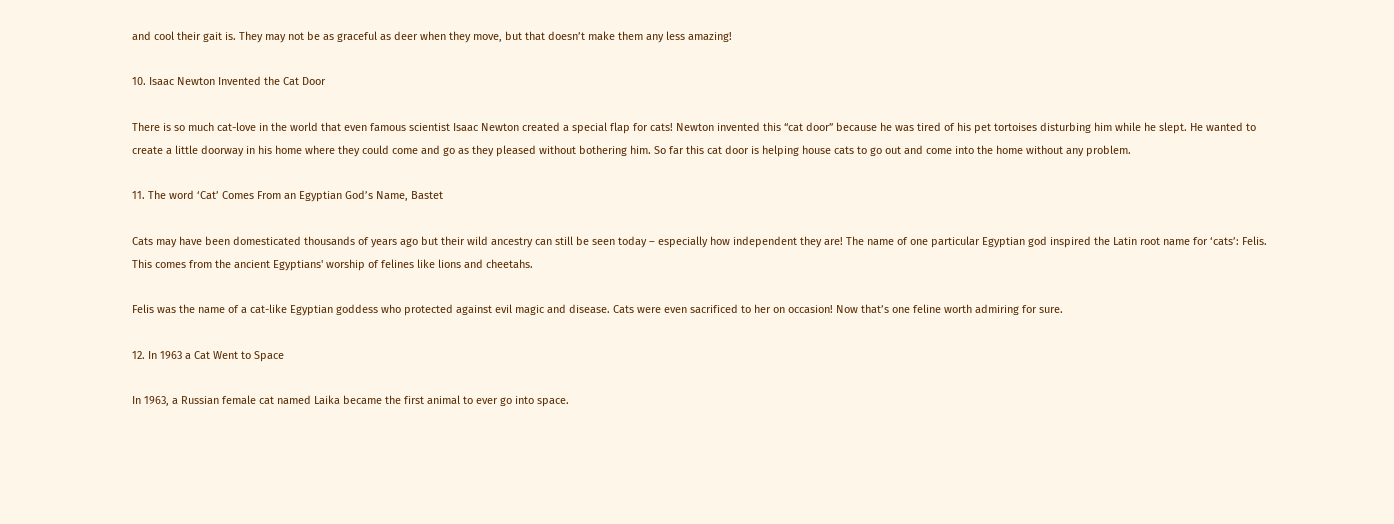and cool their gait is. They may not be as graceful as deer when they move, but that doesn’t make them any less amazing!

10. Isaac Newton Invented the Cat Door

There is so much cat-love in the world that even famous scientist Isaac Newton created a special flap for cats! Newton invented this “cat door” because he was tired of his pet tortoises disturbing him while he slept. He wanted to create a little doorway in his home where they could come and go as they pleased without bothering him. So far this cat door is helping house cats to go out and come into the home without any problem.

11. The word ‘Cat’ Comes From an Egyptian God’s Name, Bastet

Cats may have been domesticated thousands of years ago but their wild ancestry can still be seen today – especially how independent they are! The name of one particular Egyptian god inspired the Latin root name for ‘cats’: Felis. This comes from the ancient Egyptians' worship of felines like lions and cheetahs.

Felis was the name of a cat-like Egyptian goddess who protected against evil magic and disease. Cats were even sacrificed to her on occasion! Now that’s one feline worth admiring for sure.

12. In 1963 a Cat Went to Space

In 1963, a Russian female cat named Laika became the first animal to ever go into space.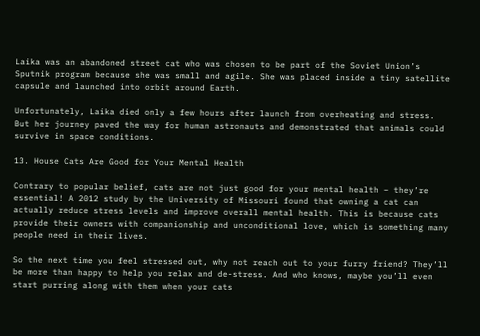Laika was an abandoned street cat who was chosen to be part of the Soviet Union’s Sputnik program because she was small and agile. She was placed inside a tiny satellite capsule and launched into orbit around Earth.

Unfortunately, Laika died only a few hours after launch from overheating and stress. But her journey paved the way for human astronauts and demonstrated that animals could survive in space conditions.

13. House Cats Are Good for Your Mental Health

Contrary to popular belief, cats are not just good for your mental health – they’re essential! A 2012 study by the University of Missouri found that owning a cat can actually reduce stress levels and improve overall mental health. This is because cats provide their owners with companionship and unconditional love, which is something many people need in their lives.

So the next time you feel stressed out, why not reach out to your furry friend? They’ll be more than happy to help you relax and de-stress. And who knows, maybe you’ll even start purring along with them when your cats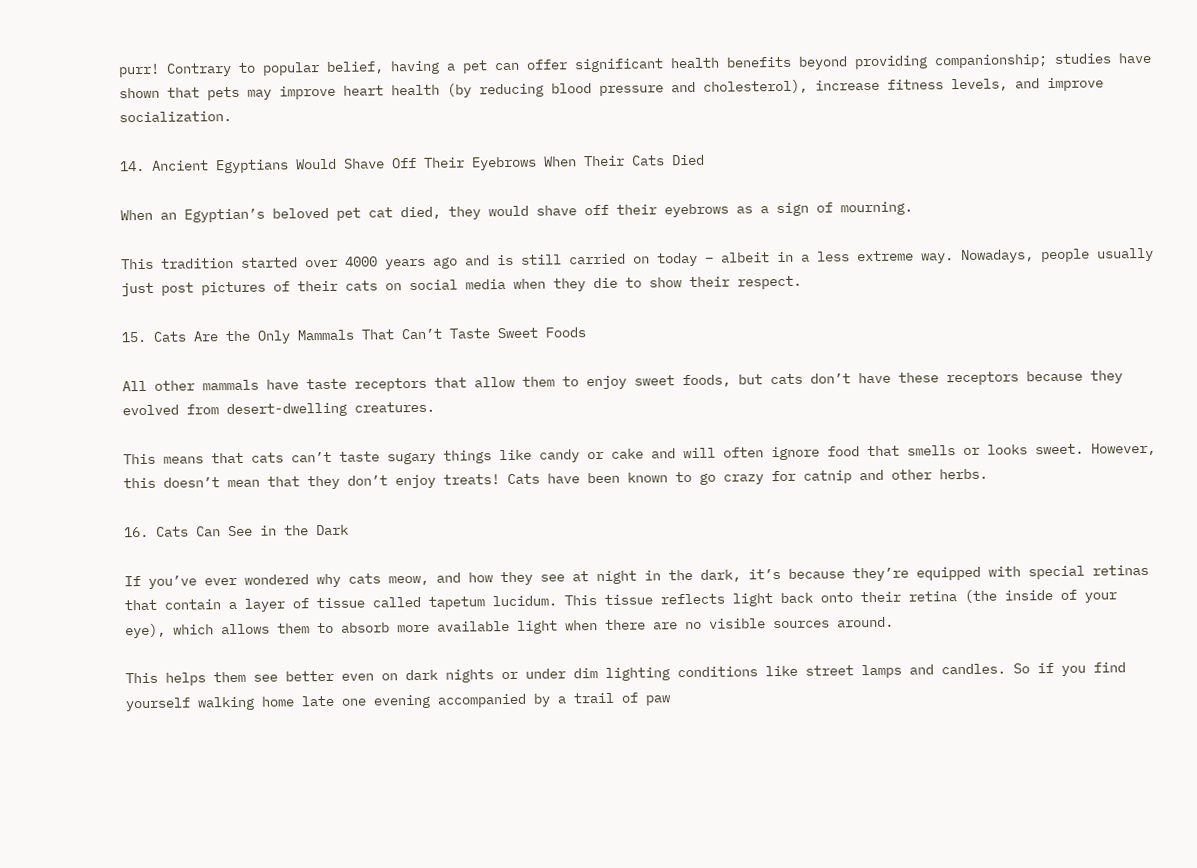purr! Contrary to popular belief, having a pet can offer significant health benefits beyond providing companionship; studies have shown that pets may improve heart health (by reducing blood pressure and cholesterol), increase fitness levels, and improve socialization.

14. Ancient Egyptians Would Shave Off Their Eyebrows When Their Cats Died

When an Egyptian’s beloved pet cat died, they would shave off their eyebrows as a sign of mourning.

This tradition started over 4000 years ago and is still carried on today – albeit in a less extreme way. Nowadays, people usually just post pictures of their cats on social media when they die to show their respect.

15. Cats Are the Only Mammals That Can’t Taste Sweet Foods

All other mammals have taste receptors that allow them to enjoy sweet foods, but cats don’t have these receptors because they evolved from desert-dwelling creatures.

This means that cats can’t taste sugary things like candy or cake and will often ignore food that smells or looks sweet. However, this doesn’t mean that they don’t enjoy treats! Cats have been known to go crazy for catnip and other herbs.

16. Cats Can See in the Dark

If you’ve ever wondered why cats meow, and how they see at night in the dark, it’s because they’re equipped with special retinas that contain a layer of tissue called tapetum lucidum. This tissue reflects light back onto their retina (the inside of your eye), which allows them to absorb more available light when there are no visible sources around.

This helps them see better even on dark nights or under dim lighting conditions like street lamps and candles. So if you find yourself walking home late one evening accompanied by a trail of paw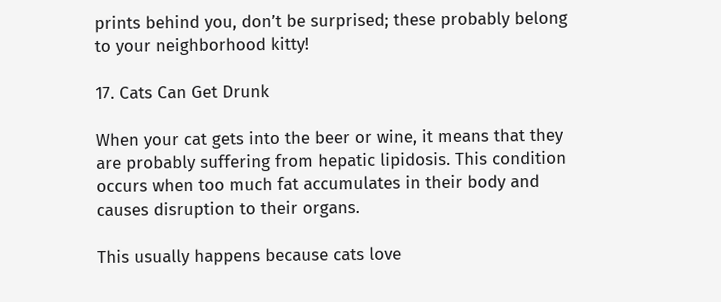prints behind you, don’t be surprised; these probably belong to your neighborhood kitty!

17. Cats Can Get Drunk

When your cat gets into the beer or wine, it means that they are probably suffering from hepatic lipidosis. This condition occurs when too much fat accumulates in their body and causes disruption to their organs.

This usually happens because cats love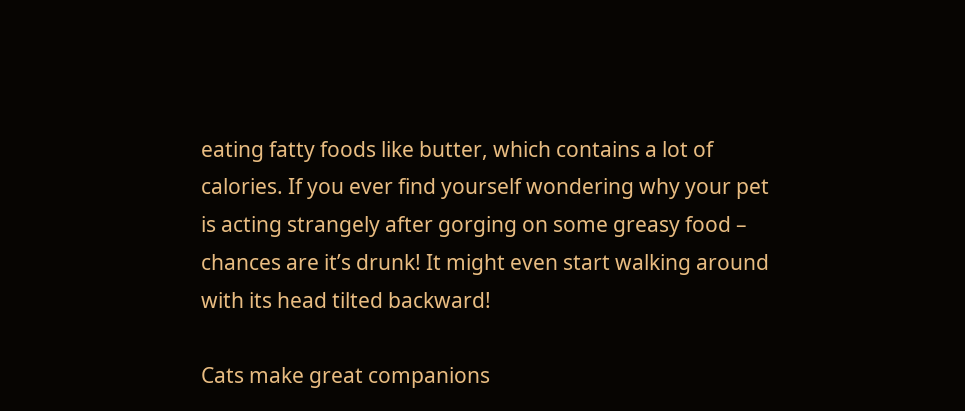eating fatty foods like butter, which contains a lot of calories. If you ever find yourself wondering why your pet is acting strangely after gorging on some greasy food – chances are it’s drunk! It might even start walking around with its head tilted backward!

Cats make great companions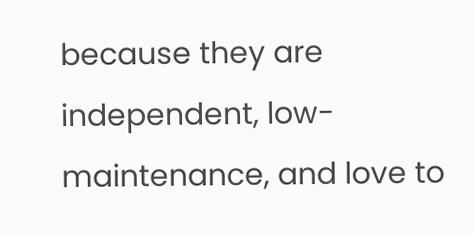because they are independent, low-maintenance, and love to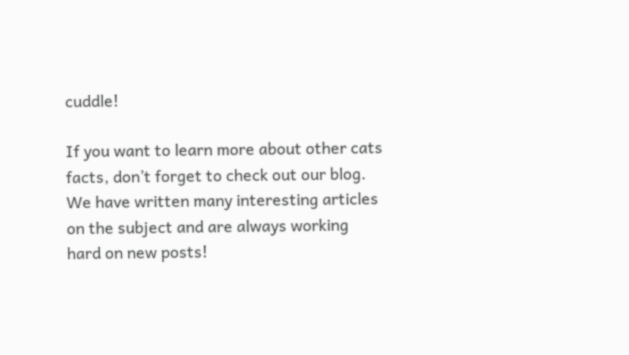cuddle!

If you want to learn more about other cats facts, don’t forget to check out our blog. We have written many interesting articles on the subject and are always working hard on new posts!